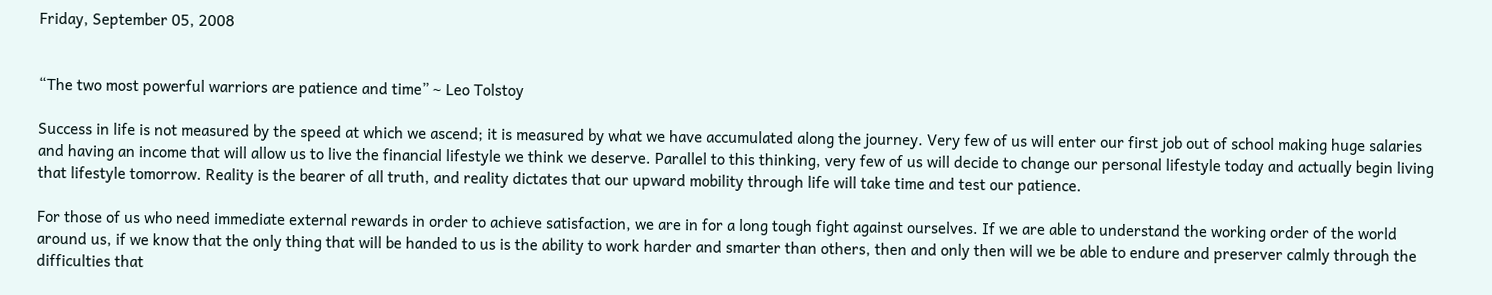Friday, September 05, 2008


“The two most powerful warriors are patience and time” ~ Leo Tolstoy

Success in life is not measured by the speed at which we ascend; it is measured by what we have accumulated along the journey. Very few of us will enter our first job out of school making huge salaries and having an income that will allow us to live the financial lifestyle we think we deserve. Parallel to this thinking, very few of us will decide to change our personal lifestyle today and actually begin living that lifestyle tomorrow. Reality is the bearer of all truth, and reality dictates that our upward mobility through life will take time and test our patience.

For those of us who need immediate external rewards in order to achieve satisfaction, we are in for a long tough fight against ourselves. If we are able to understand the working order of the world around us, if we know that the only thing that will be handed to us is the ability to work harder and smarter than others, then and only then will we be able to endure and preserver calmly through the difficulties that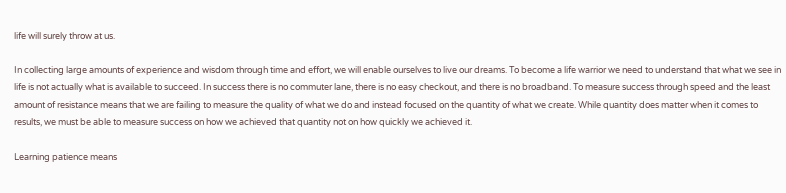life will surely throw at us.

In collecting large amounts of experience and wisdom through time and effort, we will enable ourselves to live our dreams. To become a life warrior we need to understand that what we see in life is not actually what is available to succeed. In success there is no commuter lane, there is no easy checkout, and there is no broadband. To measure success through speed and the least amount of resistance means that we are failing to measure the quality of what we do and instead focused on the quantity of what we create. While quantity does matter when it comes to results, we must be able to measure success on how we achieved that quantity not on how quickly we achieved it.

Learning patience means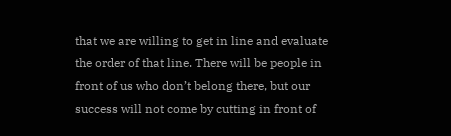that we are willing to get in line and evaluate the order of that line. There will be people in front of us who don’t belong there, but our success will not come by cutting in front of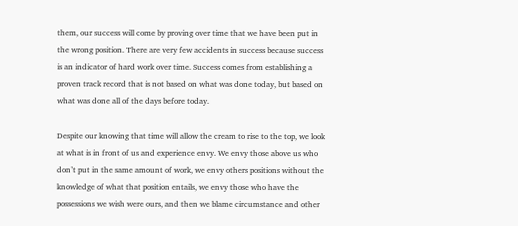them, our success will come by proving over time that we have been put in the wrong position. There are very few accidents in success because success is an indicator of hard work over time. Success comes from establishing a proven track record that is not based on what was done today, but based on what was done all of the days before today.

Despite our knowing that time will allow the cream to rise to the top, we look at what is in front of us and experience envy. We envy those above us who don’t put in the same amount of work, we envy others positions without the knowledge of what that position entails, we envy those who have the possessions we wish were ours, and then we blame circumstance and other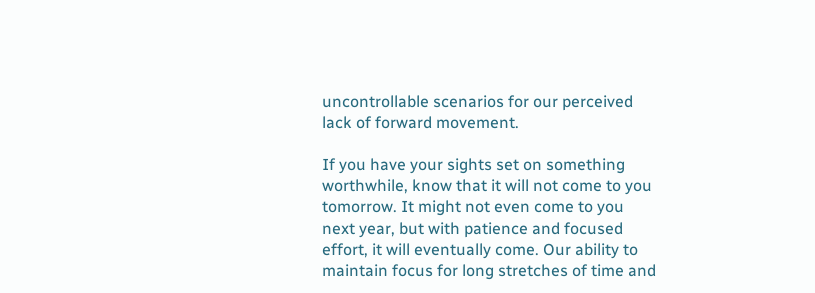uncontrollable scenarios for our perceived lack of forward movement.

If you have your sights set on something worthwhile, know that it will not come to you tomorrow. It might not even come to you next year, but with patience and focused effort, it will eventually come. Our ability to maintain focus for long stretches of time and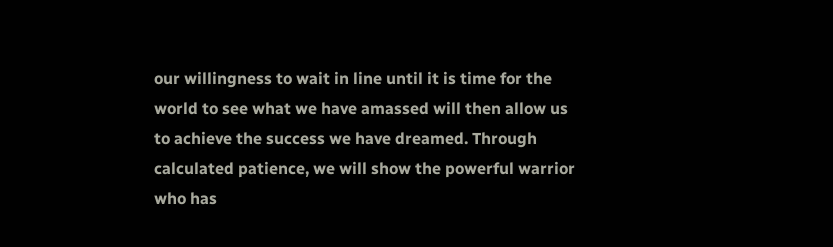our willingness to wait in line until it is time for the world to see what we have amassed will then allow us to achieve the success we have dreamed. Through calculated patience, we will show the powerful warrior who has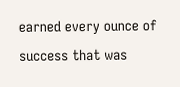earned every ounce of success that was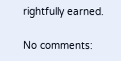rightfully earned.

No comments: